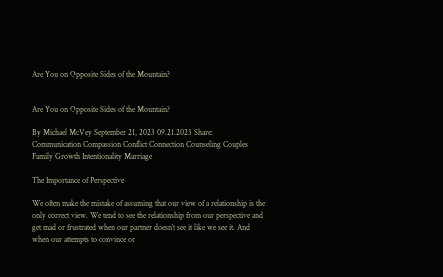Are You on Opposite Sides of the Mountain?


Are You on Opposite Sides of the Mountain?

By Michael McVey September 21, 2023 09.21.2023 Share:
Communication Compassion Conflict Connection Counseling Couples Family Growth Intentionality Marriage

The Importance of Perspective

We often make the mistake of assuming that our view of a relationship is the only correct view. We tend to see the relationship from our perspective and get mad or frustrated when our partner doesn’t see it like we see it. And when our attempts to convince or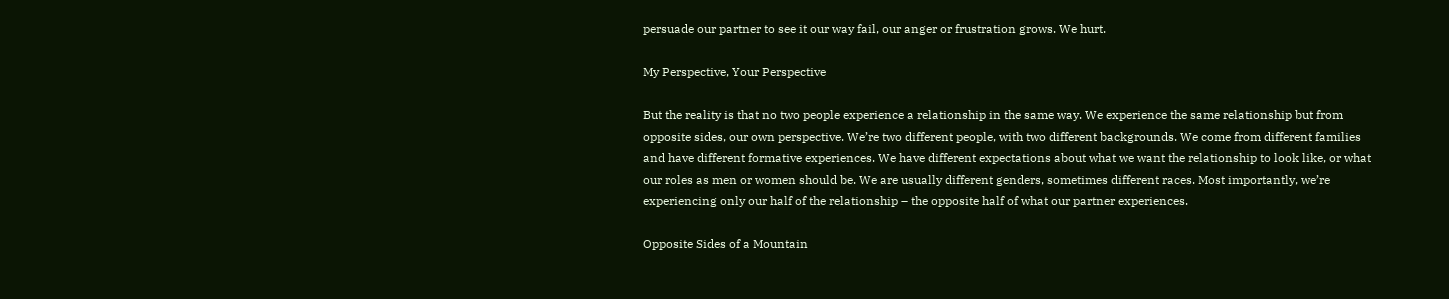persuade our partner to see it our way fail, our anger or frustration grows. We hurt.

My Perspective, Your Perspective

But the reality is that no two people experience a relationship in the same way. We experience the same relationship but from opposite sides, our own perspective. We’re two different people, with two different backgrounds. We come from different families and have different formative experiences. We have different expectations about what we want the relationship to look like, or what our roles as men or women should be. We are usually different genders, sometimes different races. Most importantly, we’re experiencing only our half of the relationship – the opposite half of what our partner experiences.

Opposite Sides of a Mountain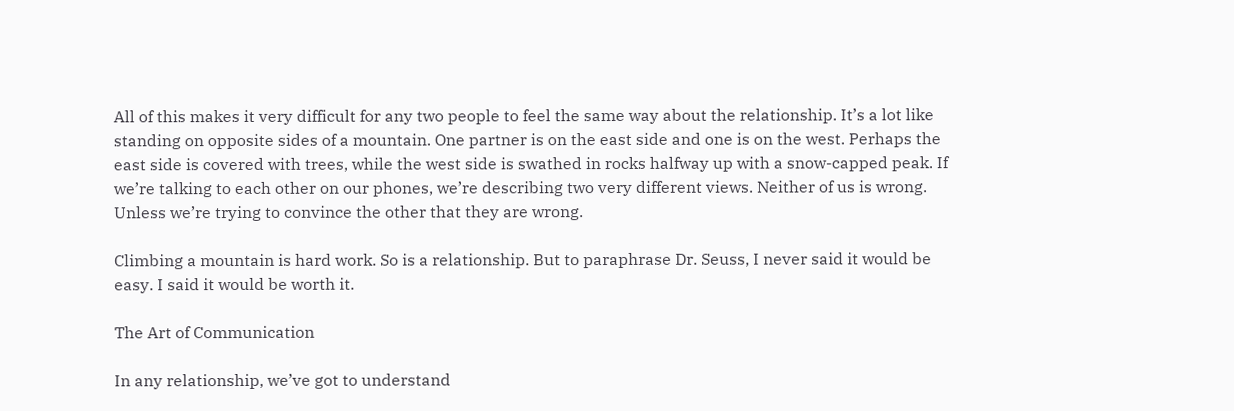All of this makes it very difficult for any two people to feel the same way about the relationship. It’s a lot like standing on opposite sides of a mountain. One partner is on the east side and one is on the west. Perhaps the east side is covered with trees, while the west side is swathed in rocks halfway up with a snow-capped peak. If we’re talking to each other on our phones, we’re describing two very different views. Neither of us is wrong. Unless we’re trying to convince the other that they are wrong.

Climbing a mountain is hard work. So is a relationship. But to paraphrase Dr. Seuss, I never said it would be easy. I said it would be worth it.

The Art of Communication

In any relationship, we’ve got to understand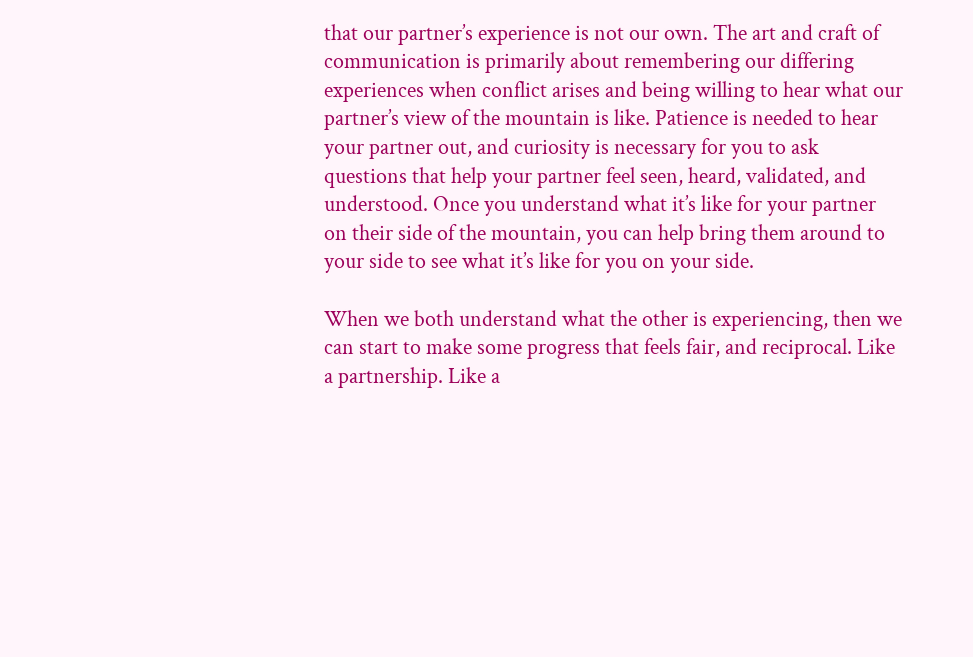that our partner’s experience is not our own. The art and craft of communication is primarily about remembering our differing experiences when conflict arises and being willing to hear what our partner’s view of the mountain is like. Patience is needed to hear your partner out, and curiosity is necessary for you to ask questions that help your partner feel seen, heard, validated, and understood. Once you understand what it’s like for your partner on their side of the mountain, you can help bring them around to your side to see what it’s like for you on your side.

When we both understand what the other is experiencing, then we can start to make some progress that feels fair, and reciprocal. Like a partnership. Like a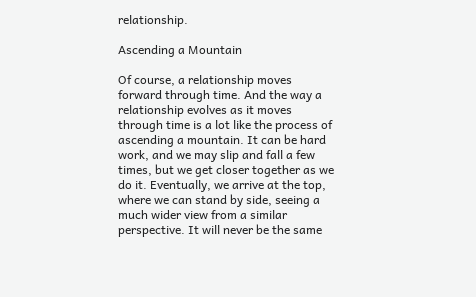relationship.

Ascending a Mountain

Of course, a relationship moves forward through time. And the way a relationship evolves as it moves through time is a lot like the process of ascending a mountain. It can be hard work, and we may slip and fall a few times, but we get closer together as we do it. Eventually, we arrive at the top, where we can stand by side, seeing a much wider view from a similar perspective. It will never be the same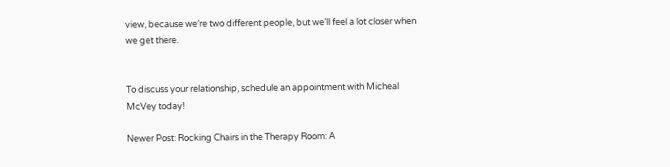view, because we’re two different people, but we’ll feel a lot closer when we get there.


To discuss your relationship, schedule an appointment with Micheal McVey today!

Newer Post: Rocking Chairs in the Therapy Room: A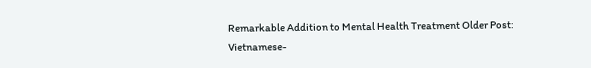Remarkable Addition to Mental Health Treatment Older Post: Vietnamese-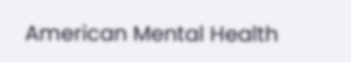American Mental Health